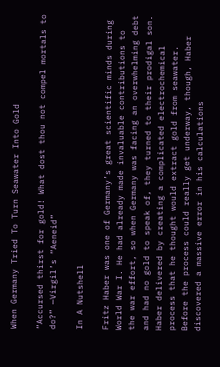When Germany Tried To Turn Seawater Into Gold

“Accursed thirst for gold! What dost thou not compel mortals to do?” —Virgil’s “Aeneid”

In A Nutshell

Fritz Haber was one of Germany’s great scientific minds during World War I. He had already made invaluable contributions to the war effort, so when Germany was facing an overwhelming debt and had no gold to speak of, they turned to their prodigal son. Haber delivered by creating a complicated electrochemical process that he thought would extract gold from seawater. Before the process could really get underway, though, Haber discovered a massive error in his calculations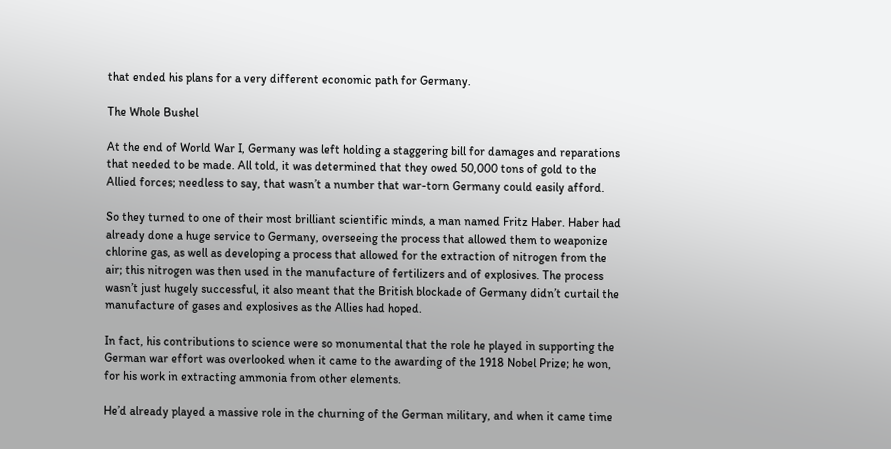that ended his plans for a very different economic path for Germany.

The Whole Bushel

At the end of World War I, Germany was left holding a staggering bill for damages and reparations that needed to be made. All told, it was determined that they owed 50,000 tons of gold to the Allied forces; needless to say, that wasn’t a number that war-torn Germany could easily afford.

So they turned to one of their most brilliant scientific minds, a man named Fritz Haber. Haber had already done a huge service to Germany, overseeing the process that allowed them to weaponize chlorine gas, as well as developing a process that allowed for the extraction of nitrogen from the air; this nitrogen was then used in the manufacture of fertilizers and of explosives. The process wasn’t just hugely successful, it also meant that the British blockade of Germany didn’t curtail the manufacture of gases and explosives as the Allies had hoped.

In fact, his contributions to science were so monumental that the role he played in supporting the German war effort was overlooked when it came to the awarding of the 1918 Nobel Prize; he won, for his work in extracting ammonia from other elements.

He’d already played a massive role in the churning of the German military, and when it came time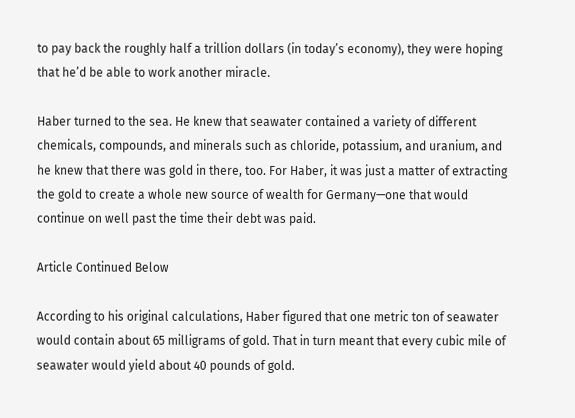to pay back the roughly half a trillion dollars (in today’s economy), they were hoping that he’d be able to work another miracle.

Haber turned to the sea. He knew that seawater contained a variety of different chemicals, compounds, and minerals such as chloride, potassium, and uranium, and he knew that there was gold in there, too. For Haber, it was just a matter of extracting the gold to create a whole new source of wealth for Germany—one that would continue on well past the time their debt was paid.

Article Continued Below

According to his original calculations, Haber figured that one metric ton of seawater would contain about 65 milligrams of gold. That in turn meant that every cubic mile of seawater would yield about 40 pounds of gold.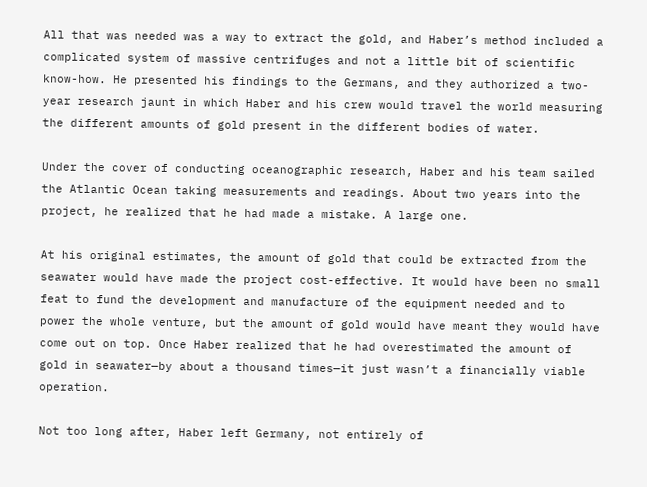All that was needed was a way to extract the gold, and Haber’s method included a complicated system of massive centrifuges and not a little bit of scientific know-how. He presented his findings to the Germans, and they authorized a two-year research jaunt in which Haber and his crew would travel the world measuring the different amounts of gold present in the different bodies of water.

Under the cover of conducting oceanographic research, Haber and his team sailed the Atlantic Ocean taking measurements and readings. About two years into the project, he realized that he had made a mistake. A large one.

At his original estimates, the amount of gold that could be extracted from the seawater would have made the project cost-effective. It would have been no small feat to fund the development and manufacture of the equipment needed and to power the whole venture, but the amount of gold would have meant they would have come out on top. Once Haber realized that he had overestimated the amount of gold in seawater—by about a thousand times—it just wasn’t a financially viable operation.

Not too long after, Haber left Germany, not entirely of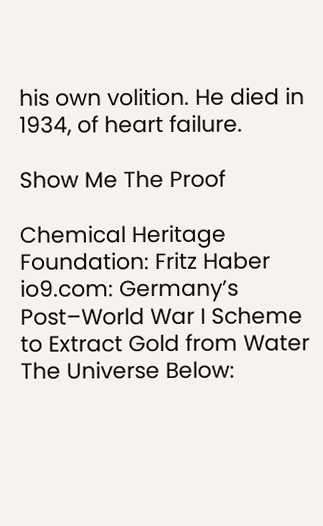his own volition. He died in 1934, of heart failure.

Show Me The Proof

Chemical Heritage Foundation: Fritz Haber
io9.com: Germany’s Post–World War I Scheme to Extract Gold from Water
The Universe Below: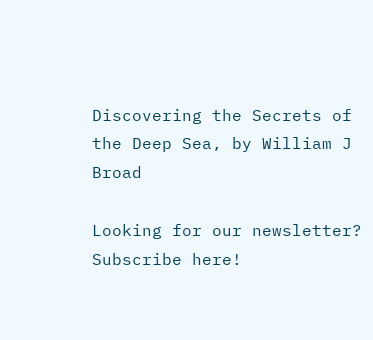Discovering the Secrets of the Deep Sea, by William J Broad

Looking for our newsletter? Subscribe here!